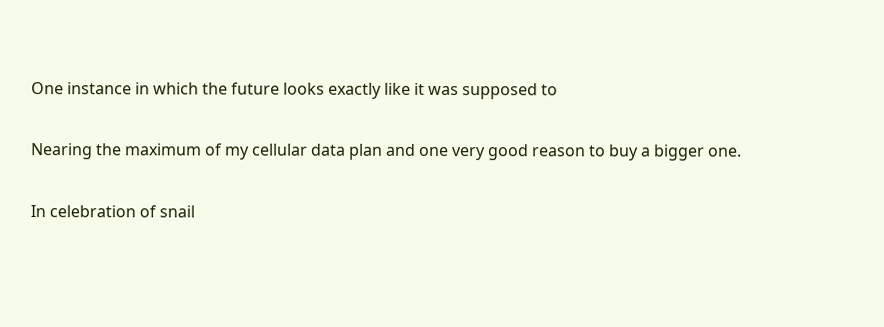One instance in which the future looks exactly like it was supposed to

Nearing the maximum of my cellular data plan and one very good reason to buy a bigger one.

In celebration of snail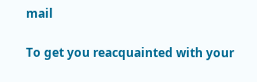mail

To get you reacquainted with your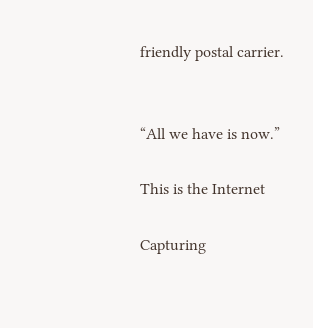friendly postal carrier.


“All we have is now.”

This is the Internet

Capturing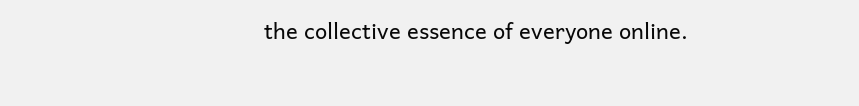the collective essence of everyone online.